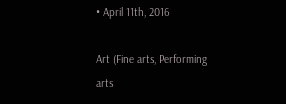• April 11th, 2016

Art (Fine arts, Performing arts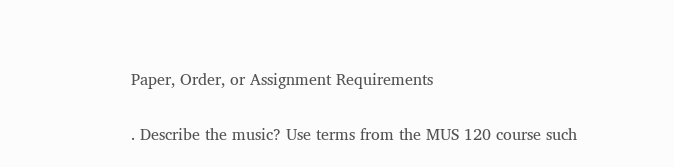Paper, Order, or Assignment Requirements

. Describe the music? Use terms from the MUS 120 course such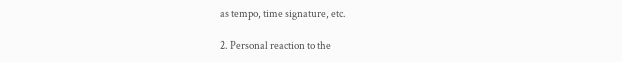as tempo, time signature, etc.

2. Personal reaction to the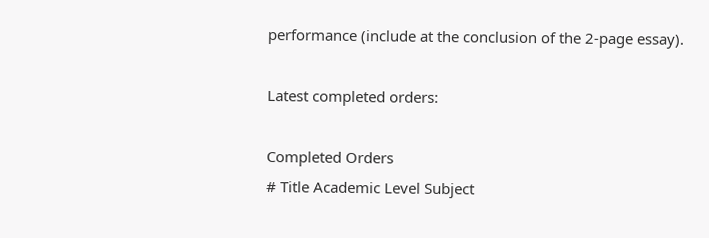performance (include at the conclusion of the 2-page essay).

Latest completed orders:

Completed Orders
# Title Academic Level Subject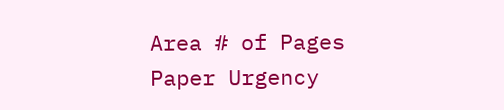Area # of Pages Paper Urgency